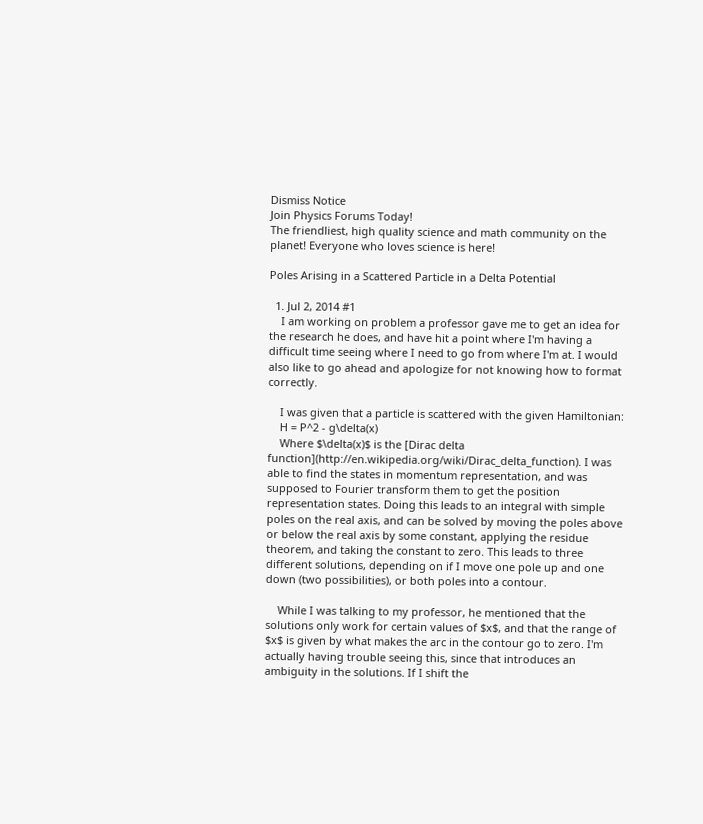Dismiss Notice
Join Physics Forums Today!
The friendliest, high quality science and math community on the planet! Everyone who loves science is here!

Poles Arising in a Scattered Particle in a Delta Potential

  1. Jul 2, 2014 #1
    I am working on problem a professor gave me to get an idea for the research he does, and have hit a point where I'm having a difficult time seeing where I need to go from where I'm at. I would also like to go ahead and apologize for not knowing how to format correctly.

    I was given that a particle is scattered with the given Hamiltonian:
    H = P^2 - g\delta(x)
    Where $\delta(x)$ is the [Dirac delta function](http://en.wikipedia.org/wiki/Dirac_delta_function). I was able to find the states in momentum representation, and was supposed to Fourier transform them to get the position representation states. Doing this leads to an integral with simple poles on the real axis, and can be solved by moving the poles above or below the real axis by some constant, applying the residue theorem, and taking the constant to zero. This leads to three different solutions, depending on if I move one pole up and one down (two possibilities), or both poles into a contour.

    While I was talking to my professor, he mentioned that the solutions only work for certain values of $x$, and that the range of $x$ is given by what makes the arc in the contour go to zero. I'm actually having trouble seeing this, since that introduces an ambiguity in the solutions. If I shift the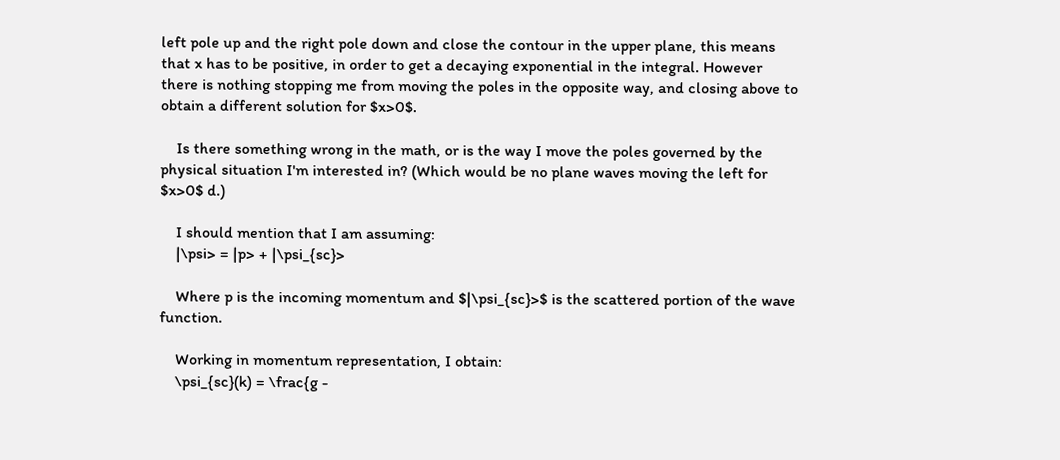left pole up and the right pole down and close the contour in the upper plane, this means that x has to be positive, in order to get a decaying exponential in the integral. However there is nothing stopping me from moving the poles in the opposite way, and closing above to obtain a different solution for $x>0$.

    Is there something wrong in the math, or is the way I move the poles governed by the physical situation I'm interested in? (Which would be no plane waves moving the left for $x>0$ d.)

    I should mention that I am assuming:
    |\psi> = |p> + |\psi_{sc}>

    Where p is the incoming momentum and $|\psi_{sc}>$ is the scattered portion of the wave function.

    Working in momentum representation, I obtain:
    \psi_{sc}(k) = \frac{g -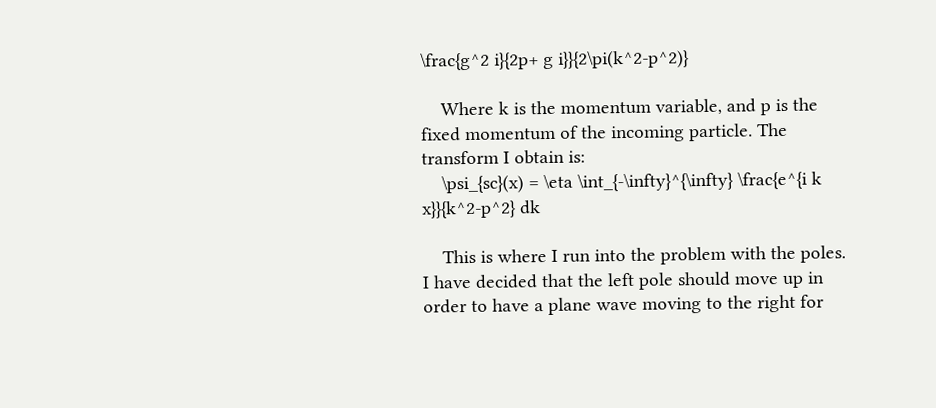\frac{g^2 i}{2p+ g i}}{2\pi(k^2-p^2)}

    Where k is the momentum variable, and p is the fixed momentum of the incoming particle. The transform I obtain is:
    \psi_{sc}(x) = \eta \int_{-\infty}^{\infty} \frac{e^{i k x}}{k^2-p^2} dk

    This is where I run into the problem with the poles. I have decided that the left pole should move up in order to have a plane wave moving to the right for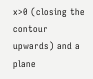x>0 (closing the contour upwards) and a plane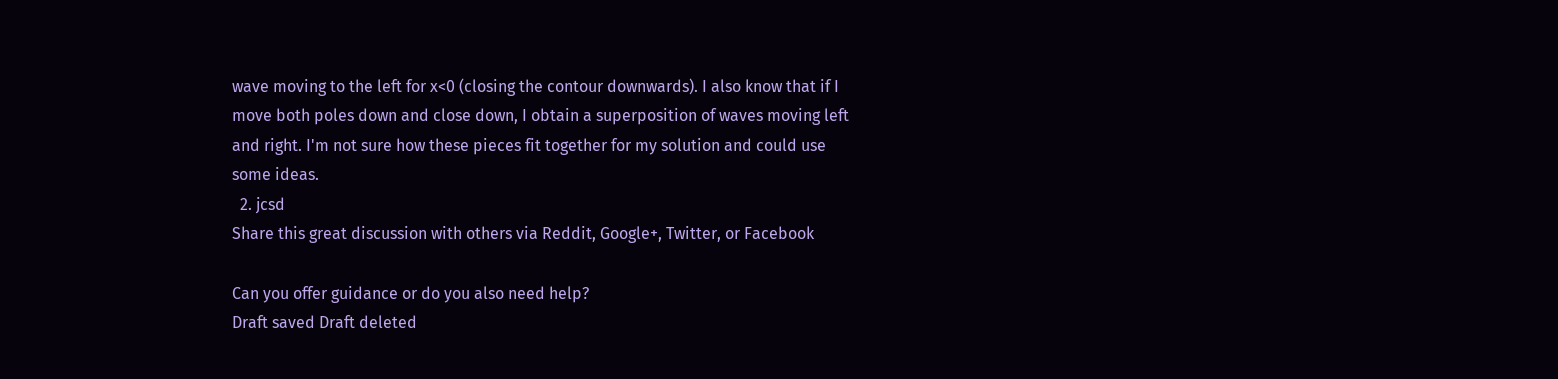wave moving to the left for x<0 (closing the contour downwards). I also know that if I move both poles down and close down, I obtain a superposition of waves moving left and right. I'm not sure how these pieces fit together for my solution and could use some ideas.
  2. jcsd
Share this great discussion with others via Reddit, Google+, Twitter, or Facebook

Can you offer guidance or do you also need help?
Draft saved Draft deleted